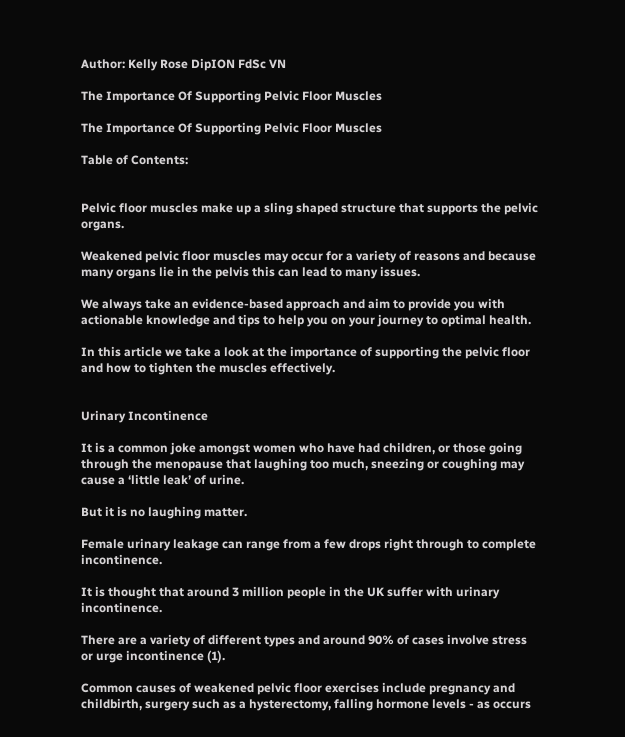Author: Kelly Rose DipION FdSc VN

The Importance Of Supporting Pelvic Floor Muscles

The Importance Of Supporting Pelvic Floor Muscles

Table of Contents:


Pelvic floor muscles make up a sling shaped structure that supports the pelvic organs.

Weakened pelvic floor muscles may occur for a variety of reasons and because many organs lie in the pelvis this can lead to many issues.

We always take an evidence-based approach and aim to provide you with actionable knowledge and tips to help you on your journey to optimal health.

In this article we take a look at the importance of supporting the pelvic floor and how to tighten the muscles effectively.


Urinary Incontinence

It is a common joke amongst women who have had children, or those going through the menopause that laughing too much, sneezing or coughing may cause a ‘little leak’ of urine.

But it is no laughing matter.

Female urinary leakage can range from a few drops right through to complete incontinence.

It is thought that around 3 million people in the UK suffer with urinary incontinence.

There are a variety of different types and around 90% of cases involve stress or urge incontinence (1).

Common causes of weakened pelvic floor exercises include pregnancy and childbirth, surgery such as a hysterectomy, falling hormone levels - as occurs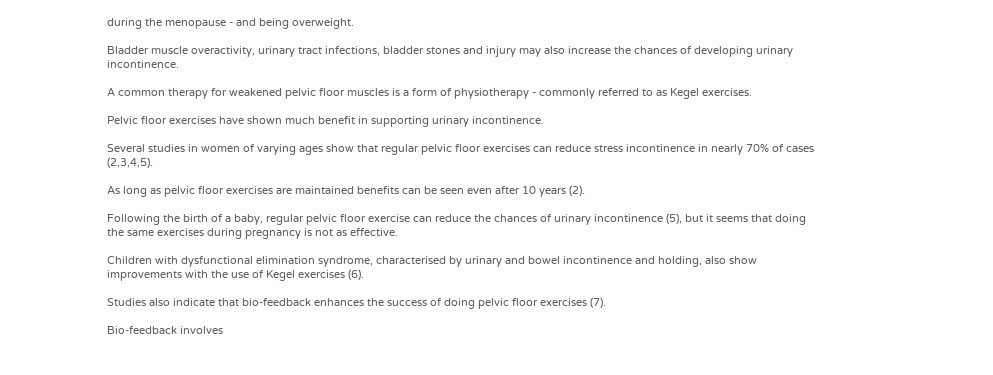during the menopause - and being overweight.

Bladder muscle overactivity, urinary tract infections, bladder stones and injury may also increase the chances of developing urinary incontinence.

A common therapy for weakened pelvic floor muscles is a form of physiotherapy - commonly referred to as Kegel exercises.

Pelvic floor exercises have shown much benefit in supporting urinary incontinence.

Several studies in women of varying ages show that regular pelvic floor exercises can reduce stress incontinence in nearly 70% of cases (2,3,4,5).

As long as pelvic floor exercises are maintained benefits can be seen even after 10 years (2).

Following the birth of a baby, regular pelvic floor exercise can reduce the chances of urinary incontinence (5), but it seems that doing the same exercises during pregnancy is not as effective.

Children with dysfunctional elimination syndrome, characterised by urinary and bowel incontinence and holding, also show improvements with the use of Kegel exercises (6).

Studies also indicate that bio-feedback enhances the success of doing pelvic floor exercises (7).

Bio-feedback involves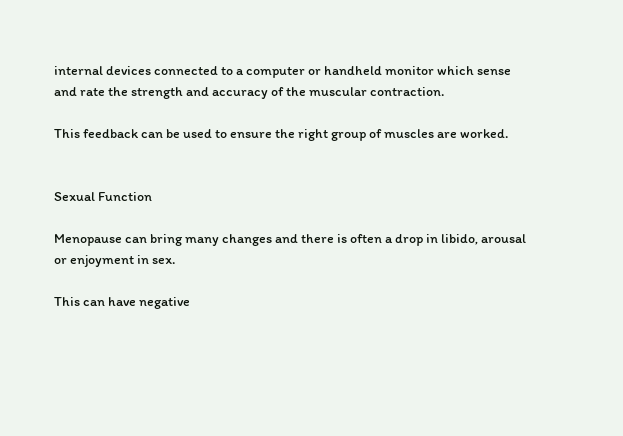internal devices connected to a computer or handheld monitor which sense and rate the strength and accuracy of the muscular contraction.

This feedback can be used to ensure the right group of muscles are worked.


Sexual Function

Menopause can bring many changes and there is often a drop in libido, arousal or enjoyment in sex.

This can have negative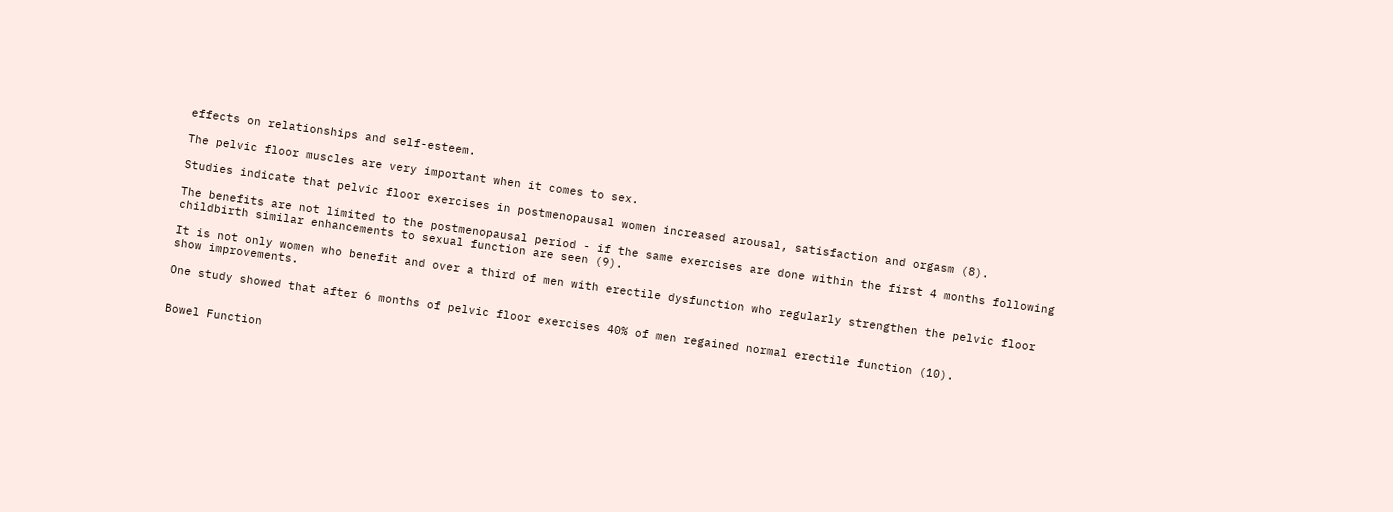effects on relationships and self-esteem.

The pelvic floor muscles are very important when it comes to sex.

Studies indicate that pelvic floor exercises in postmenopausal women increased arousal, satisfaction and orgasm (8).

The benefits are not limited to the postmenopausal period - if the same exercises are done within the first 4 months following childbirth similar enhancements to sexual function are seen (9).

It is not only women who benefit and over a third of men with erectile dysfunction who regularly strengthen the pelvic floor show improvements.

One study showed that after 6 months of pelvic floor exercises 40% of men regained normal erectile function (10).


Bowel Function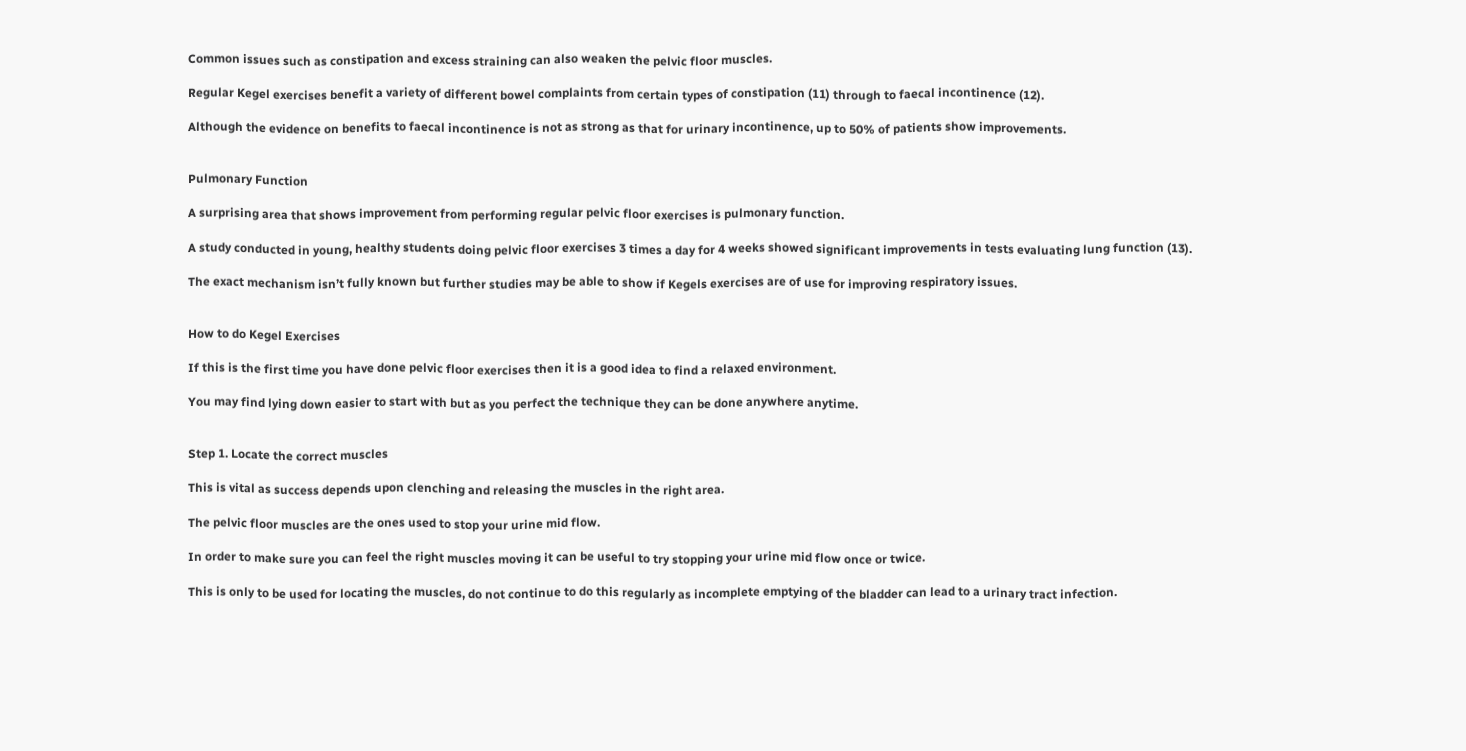Common issues such as constipation and excess straining can also weaken the pelvic floor muscles.

Regular Kegel exercises benefit a variety of different bowel complaints from certain types of constipation (11) through to faecal incontinence (12).

Although the evidence on benefits to faecal incontinence is not as strong as that for urinary incontinence, up to 50% of patients show improvements.


Pulmonary Function

A surprising area that shows improvement from performing regular pelvic floor exercises is pulmonary function.

A study conducted in young, healthy students doing pelvic floor exercises 3 times a day for 4 weeks showed significant improvements in tests evaluating lung function (13).

The exact mechanism isn’t fully known but further studies may be able to show if Kegels exercises are of use for improving respiratory issues.


How to do Kegel Exercises

If this is the first time you have done pelvic floor exercises then it is a good idea to find a relaxed environment.

You may find lying down easier to start with but as you perfect the technique they can be done anywhere anytime.


Step 1. Locate the correct muscles

This is vital as success depends upon clenching and releasing the muscles in the right area.

The pelvic floor muscles are the ones used to stop your urine mid flow.

In order to make sure you can feel the right muscles moving it can be useful to try stopping your urine mid flow once or twice.

This is only to be used for locating the muscles, do not continue to do this regularly as incomplete emptying of the bladder can lead to a urinary tract infection.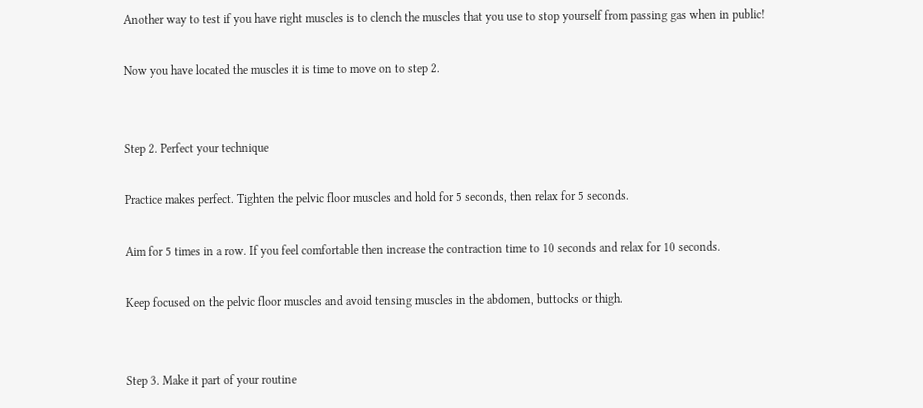Another way to test if you have right muscles is to clench the muscles that you use to stop yourself from passing gas when in public!

Now you have located the muscles it is time to move on to step 2.


Step 2. Perfect your technique

Practice makes perfect. Tighten the pelvic floor muscles and hold for 5 seconds, then relax for 5 seconds.

Aim for 5 times in a row. If you feel comfortable then increase the contraction time to 10 seconds and relax for 10 seconds.

Keep focused on the pelvic floor muscles and avoid tensing muscles in the abdomen, buttocks or thigh.


Step 3. Make it part of your routine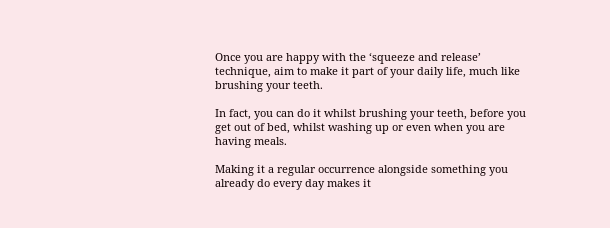Once you are happy with the ‘squeeze and release’ technique, aim to make it part of your daily life, much like brushing your teeth.

In fact, you can do it whilst brushing your teeth, before you get out of bed, whilst washing up or even when you are having meals.

Making it a regular occurrence alongside something you already do every day makes it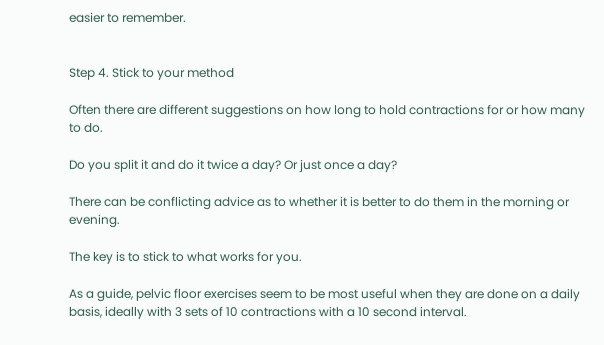easier to remember.


Step 4. Stick to your method

Often there are different suggestions on how long to hold contractions for or how many to do.

Do you split it and do it twice a day? Or just once a day?

There can be conflicting advice as to whether it is better to do them in the morning or evening.

The key is to stick to what works for you.

As a guide, pelvic floor exercises seem to be most useful when they are done on a daily basis, ideally with 3 sets of 10 contractions with a 10 second interval.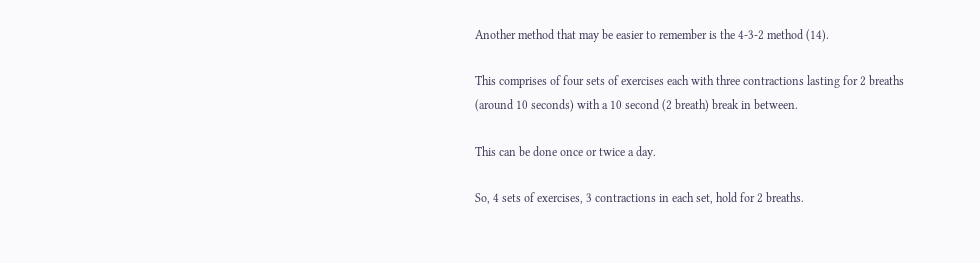Another method that may be easier to remember is the 4-3-2 method (14).

This comprises of four sets of exercises each with three contractions lasting for 2 breaths (around 10 seconds) with a 10 second (2 breath) break in between.

This can be done once or twice a day.

So, 4 sets of exercises, 3 contractions in each set, hold for 2 breaths.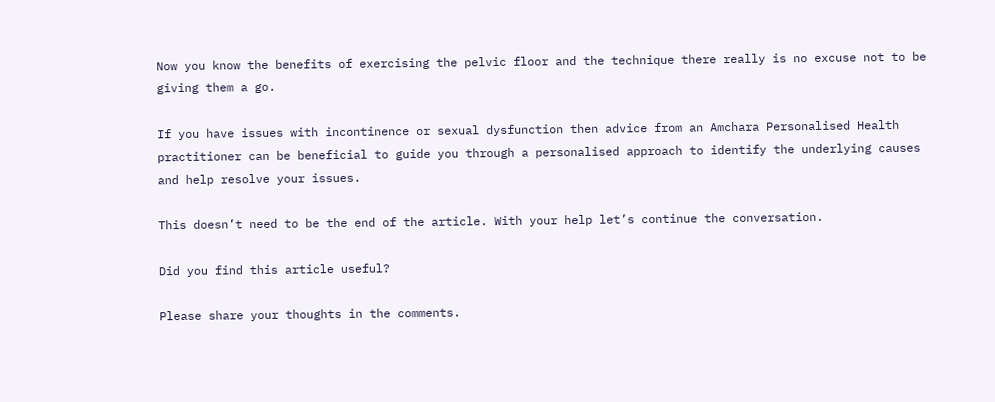Now you know the benefits of exercising the pelvic floor and the technique there really is no excuse not to be giving them a go.

If you have issues with incontinence or sexual dysfunction then advice from an Amchara Personalised Health practitioner can be beneficial to guide you through a personalised approach to identify the underlying causes and help resolve your issues.

This doesn’t need to be the end of the article. With your help let’s continue the conversation.

Did you find this article useful?

Please share your thoughts in the comments.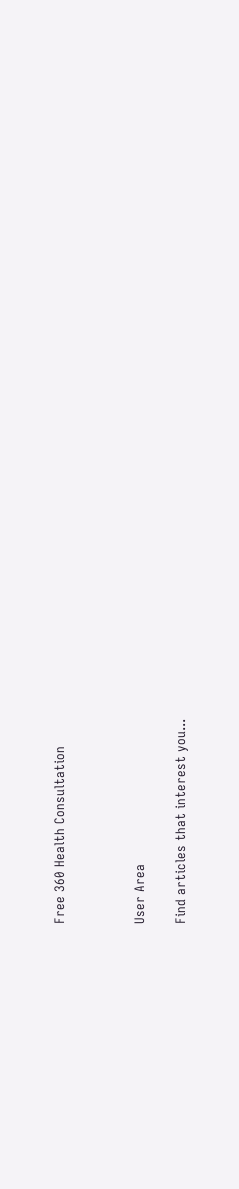Free 360 Health Consultation



User Area

Find articles that interest you...